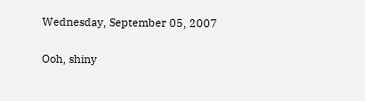Wednesday, September 05, 2007

Ooh, shiny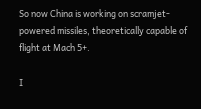So now China is working on scramjet-powered missiles, theoretically capable of flight at Mach 5+.

I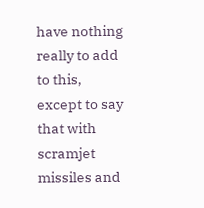have nothing really to add to this, except to say that with scramjet missiles and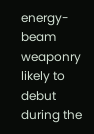energy-beam weaponry likely to debut during the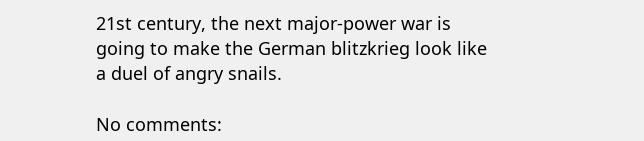21st century, the next major-power war is going to make the German blitzkrieg look like a duel of angry snails.

No comments: